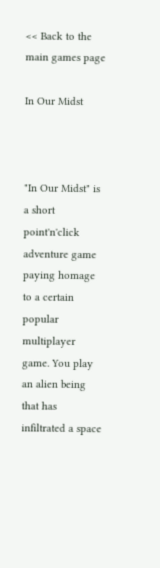<< Back to the main games page

In Our Midst



"In Our Midst" is a short point'n'click adventure game paying homage to a certain popular multiplayer game. You play an alien being that has infiltrated a space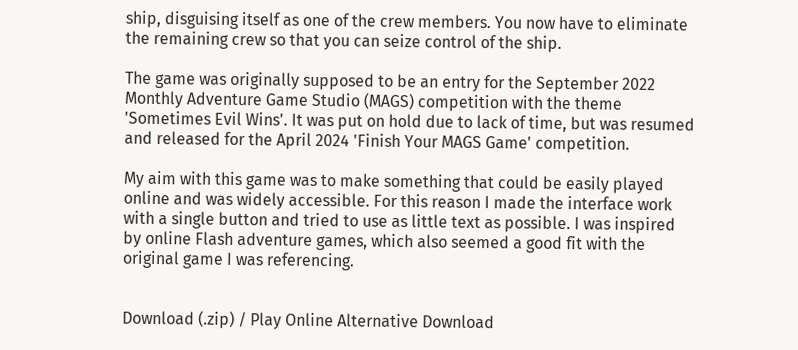ship, disguising itself as one of the crew members. You now have to eliminate the remaining crew so that you can seize control of the ship.

The game was originally supposed to be an entry for the September 2022 Monthly Adventure Game Studio (MAGS) competition with the theme 'Sometimes Evil Wins'. It was put on hold due to lack of time, but was resumed and released for the April 2024 'Finish Your MAGS Game' competition.

My aim with this game was to make something that could be easily played online and was widely accessible. For this reason I made the interface work with a single button and tried to use as little text as possible. I was inspired by online Flash adventure games, which also seemed a good fit with the original game I was referencing.


Download (.zip) / Play Online Alternative Download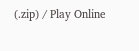(.zip) / Play Online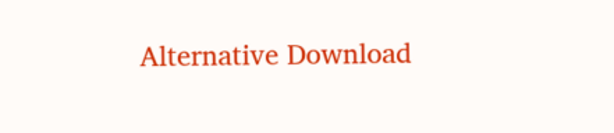Alternative Download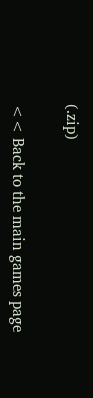(.zip)

<< Back to the main games page